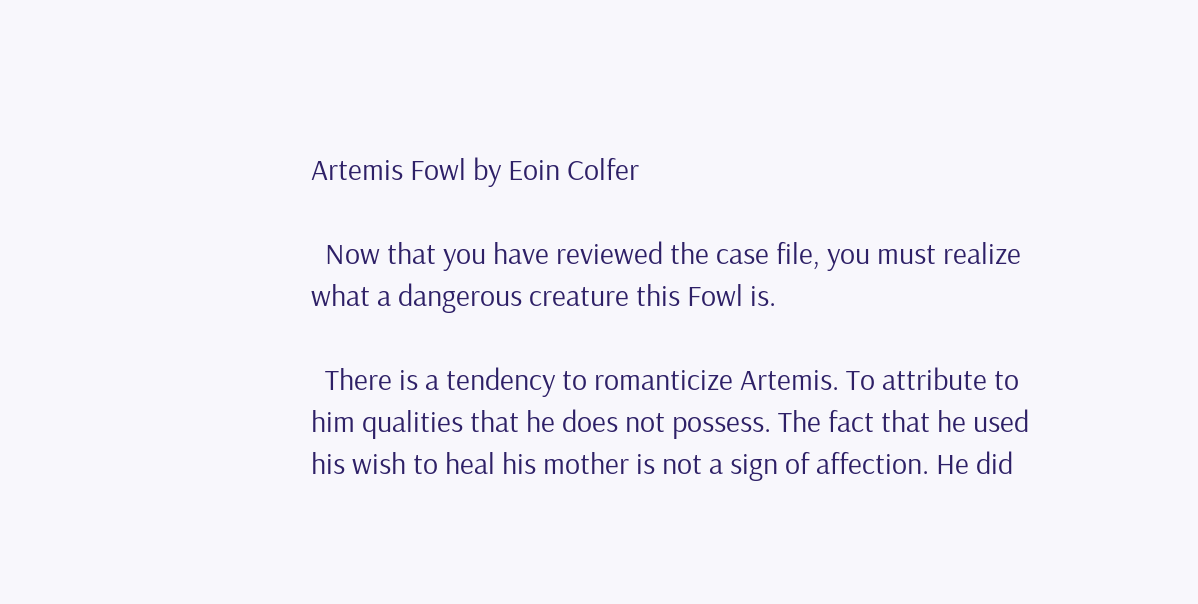Artemis Fowl by Eoin Colfer

  Now that you have reviewed the case file, you must realize what a dangerous creature this Fowl is.

  There is a tendency to romanticize Artemis. To attribute to him qualities that he does not possess. The fact that he used his wish to heal his mother is not a sign of affection. He did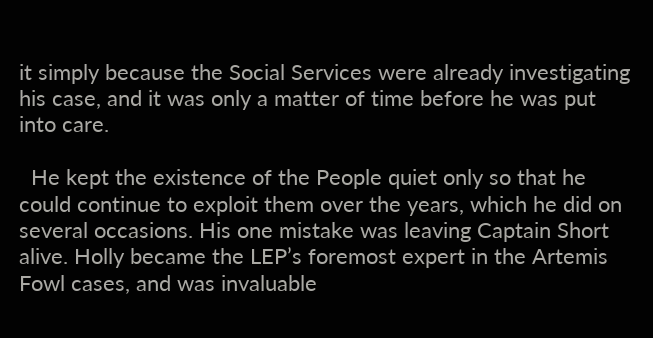it simply because the Social Services were already investigating his case, and it was only a matter of time before he was put into care.

  He kept the existence of the People quiet only so that he could continue to exploit them over the years, which he did on several occasions. His one mistake was leaving Captain Short alive. Holly became the LEP’s foremost expert in the Artemis Fowl cases, and was invaluable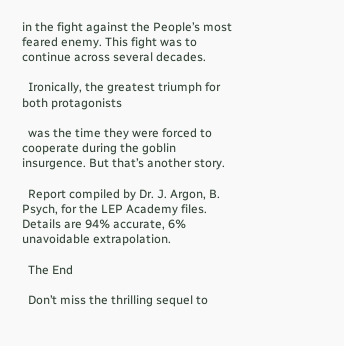in the fight against the People’s most feared enemy. This fight was to continue across several decades.

  Ironically, the greatest triumph for both protagonists

  was the time they were forced to cooperate during the goblin insurgence. But that’s another story.

  Report compiled by Dr. J. Argon, B. Psych, for the LEP Academy files. Details are 94% accurate, 6% unavoidable extrapolation.

  The End

  Don’t miss the thrilling sequel to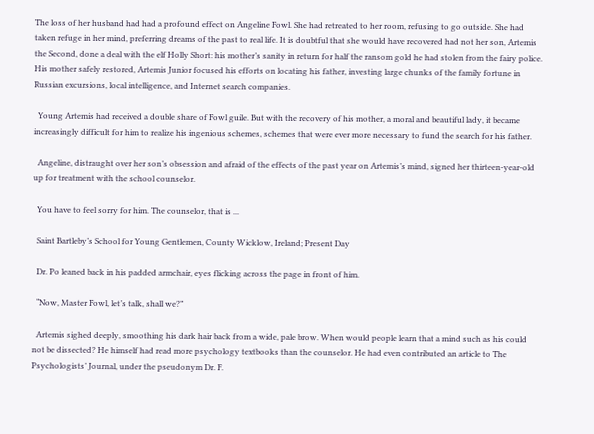The loss of her husband had had a profound effect on Angeline Fowl. She had retreated to her room, refusing to go outside. She had taken refuge in her mind, preferring dreams of the past to real life. It is doubtful that she would have recovered had not her son, Artemis the Second, done a deal with the elf Holly Short: his mother’s sanity in return for half the ransom gold he had stolen from the fairy police. His mother safely restored, Artemis Junior focused his efforts on locating his father, investing large chunks of the family fortune in Russian excursions, local intelligence, and Internet search companies.

  Young Artemis had received a double share of Fowl guile. But with the recovery of his mother, a moral and beautiful lady, it became increasingly difficult for him to realize his ingenious schemes, schemes that were ever more necessary to fund the search for his father.

  Angeline, distraught over her son’s obsession and afraid of the effects of the past year on Artemis’s mind, signed her thirteen-year-old up for treatment with the school counselor.

  You have to feel sorry for him. The counselor, that is ...

  Saint Bartleby’s School for Young Gentlemen, County Wicklow, Ireland; Present Day

  Dr. Po leaned back in his padded armchair, eyes flicking across the page in front of him.

  “Now, Master Fowl, let’s talk, shall we?”

  Artemis sighed deeply, smoothing his dark hair back from a wide, pale brow. When would people learn that a mind such as his could not be dissected? He himself had read more psychology textbooks than the counselor. He had even contributed an article to The Psychologists’ Journal, under the pseudonym Dr. F.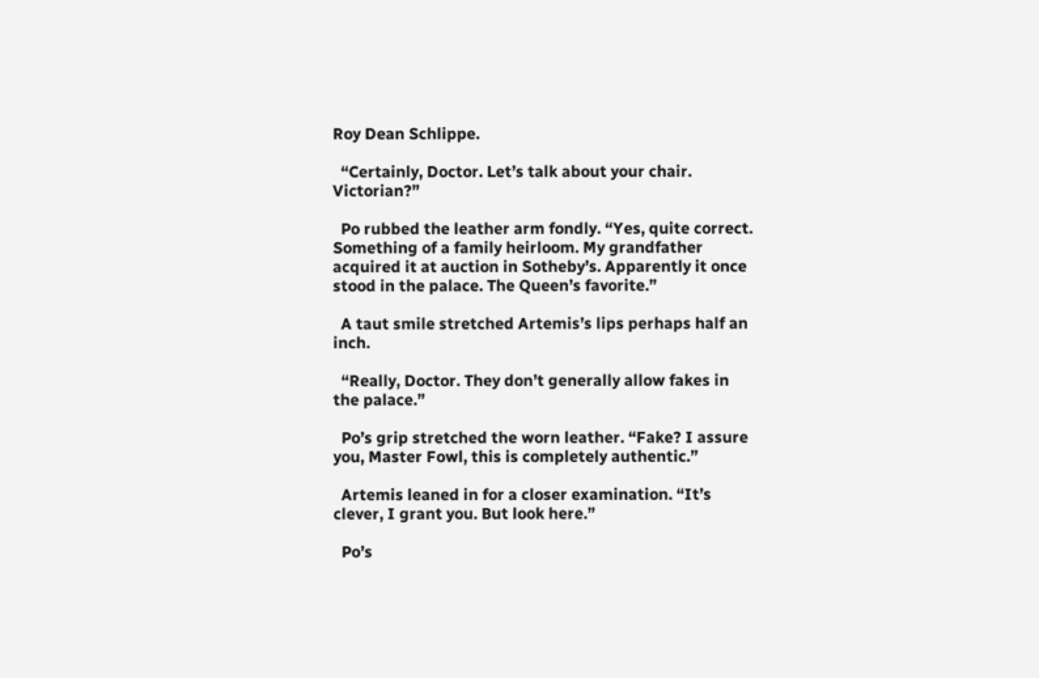Roy Dean Schlippe.

  “Certainly, Doctor. Let’s talk about your chair. Victorian?”

  Po rubbed the leather arm fondly. “Yes, quite correct. Something of a family heirloom. My grandfather acquired it at auction in Sotheby’s. Apparently it once stood in the palace. The Queen’s favorite.”

  A taut smile stretched Artemis’s lips perhaps half an inch.

  “Really, Doctor. They don’t generally allow fakes in the palace.”

  Po’s grip stretched the worn leather. “Fake? I assure you, Master Fowl, this is completely authentic.”

  Artemis leaned in for a closer examination. “It’s clever, I grant you. But look here.”

  Po’s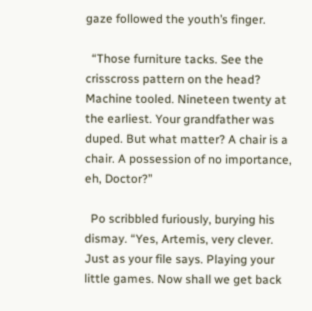gaze followed the youth’s finger.

  “Those furniture tacks. See the crisscross pattern on the head? Machine tooled. Nineteen twenty at the earliest. Your grandfather was duped. But what matter? A chair is a chair. A possession of no importance, eh, Doctor?”

  Po scribbled furiously, burying his dismay. “Yes, Artemis, very clever. Just as your file says. Playing your little games. Now shall we get back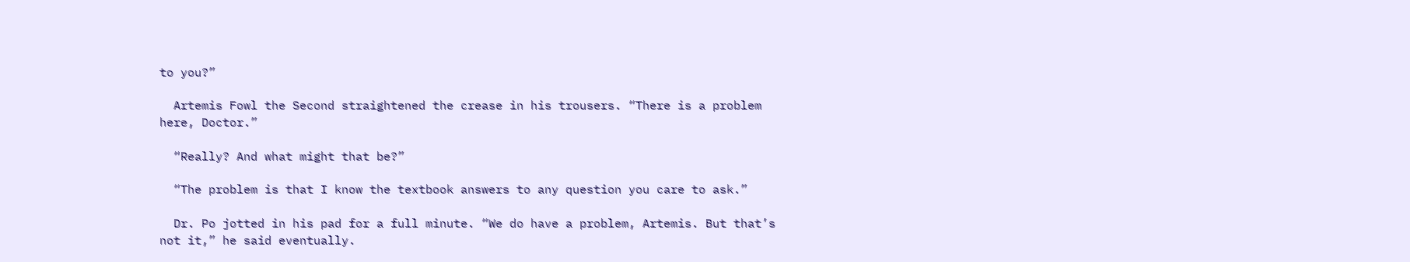to you?”

  Artemis Fowl the Second straightened the crease in his trousers. “There is a problem here, Doctor.”

  “Really? And what might that be?”

  “The problem is that I know the textbook answers to any question you care to ask.”

  Dr. Po jotted in his pad for a full minute. “We do have a problem, Artemis. But that’s not it,” he said eventually.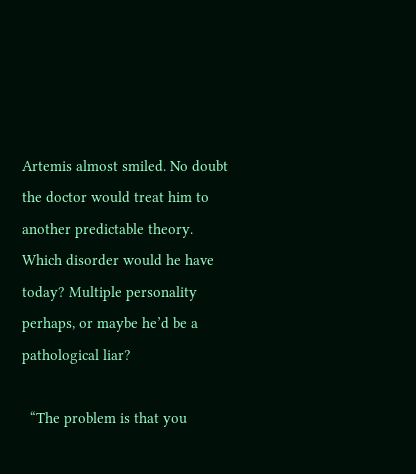Artemis almost smiled. No doubt the doctor would treat him to another predictable theory. Which disorder would he have today? Multiple personality perhaps, or maybe he’d be a pathological liar?

  “The problem is that you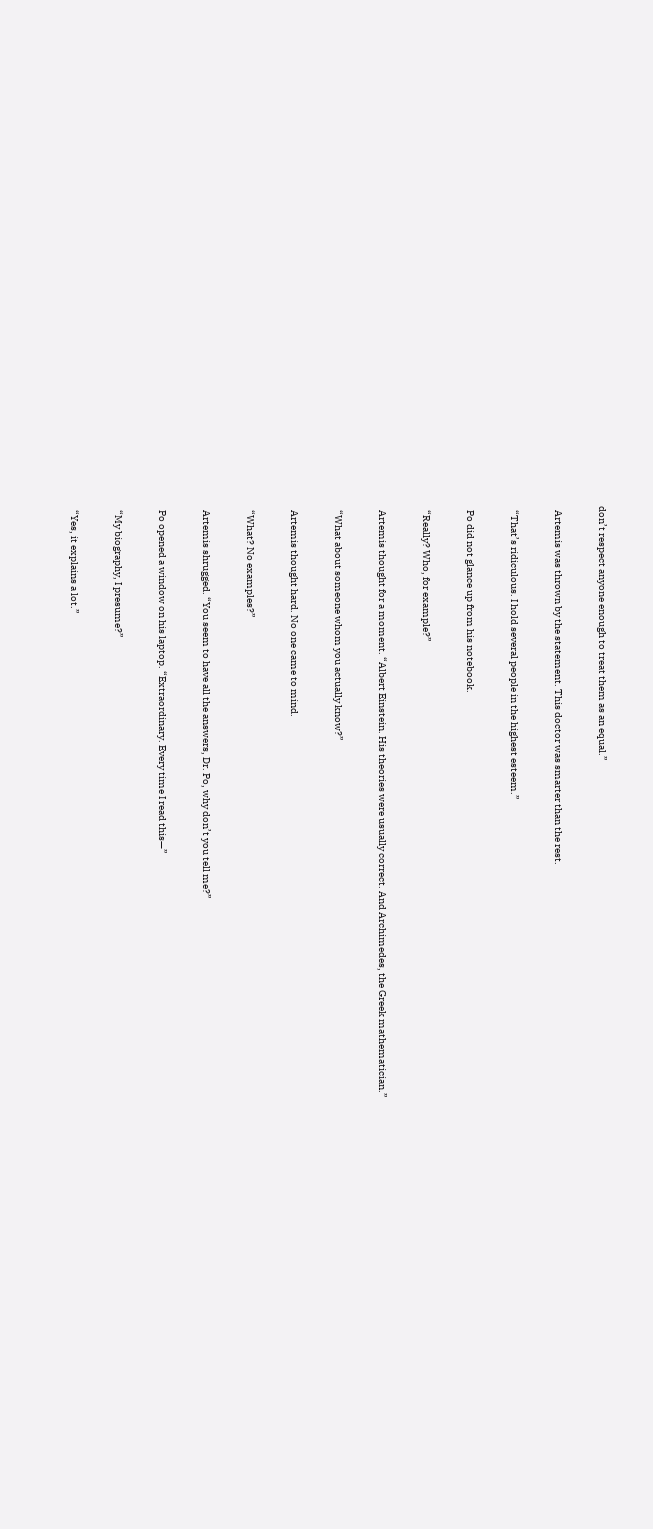don’t respect anyone enough to treat them as an equal.”

  Artemis was thrown by the statement. This doctor was smarter than the rest.

  “That’s ridiculous. I hold several people in the highest esteem.”

  Po did not glance up from his notebook.

  “Really? Who, for example?”

  Artemis thought for a moment. “Albert Einstein. His theories were usually correct. And Archimedes, the Greek mathematician.”

  “What about someone whom you actually know?”

  Artemis thought hard. No one came to mind.

  “What? No examples?”

  Artemis shrugged. “You seem to have all the answers, Dr. Po, why don’t you tell me?”

  Po opened a window on his laptop. “Extraordinary. Every time I read this—”

  “My biography, I presume?”

  “Yes, it explains a lot.”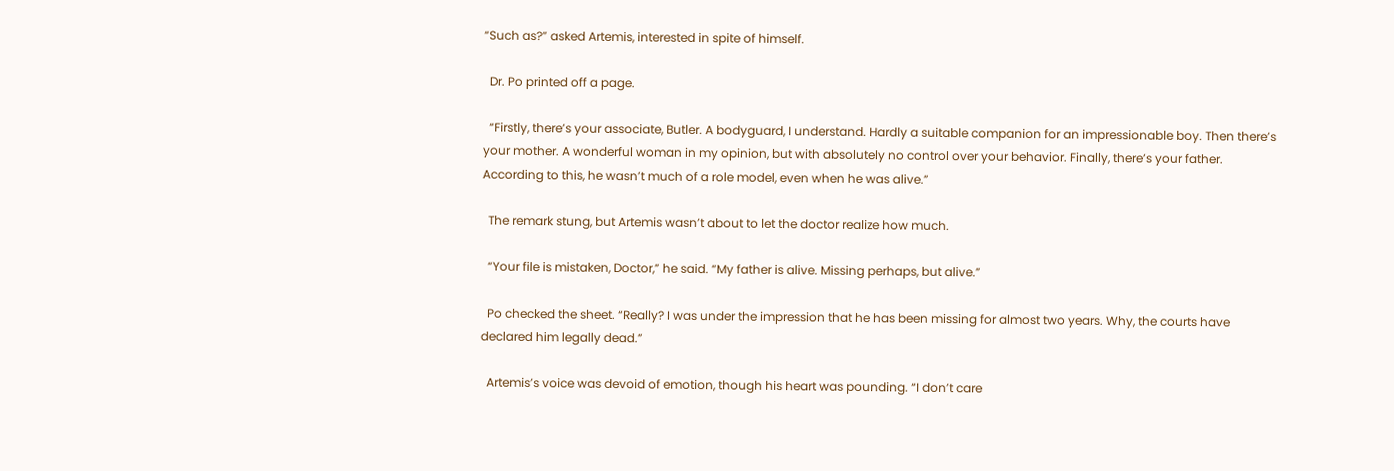“Such as?” asked Artemis, interested in spite of himself.

  Dr. Po printed off a page.

  “Firstly, there’s your associate, Butler. A bodyguard, I understand. Hardly a suitable companion for an impressionable boy. Then there’s your mother. A wonderful woman in my opinion, but with absolutely no control over your behavior. Finally, there’s your father. According to this, he wasn’t much of a role model, even when he was alive.”

  The remark stung, but Artemis wasn’t about to let the doctor realize how much.

  “Your file is mistaken, Doctor,” he said. “My father is alive. Missing perhaps, but alive.”

  Po checked the sheet. “Really? I was under the impression that he has been missing for almost two years. Why, the courts have declared him legally dead.”

  Artemis’s voice was devoid of emotion, though his heart was pounding. “I don’t care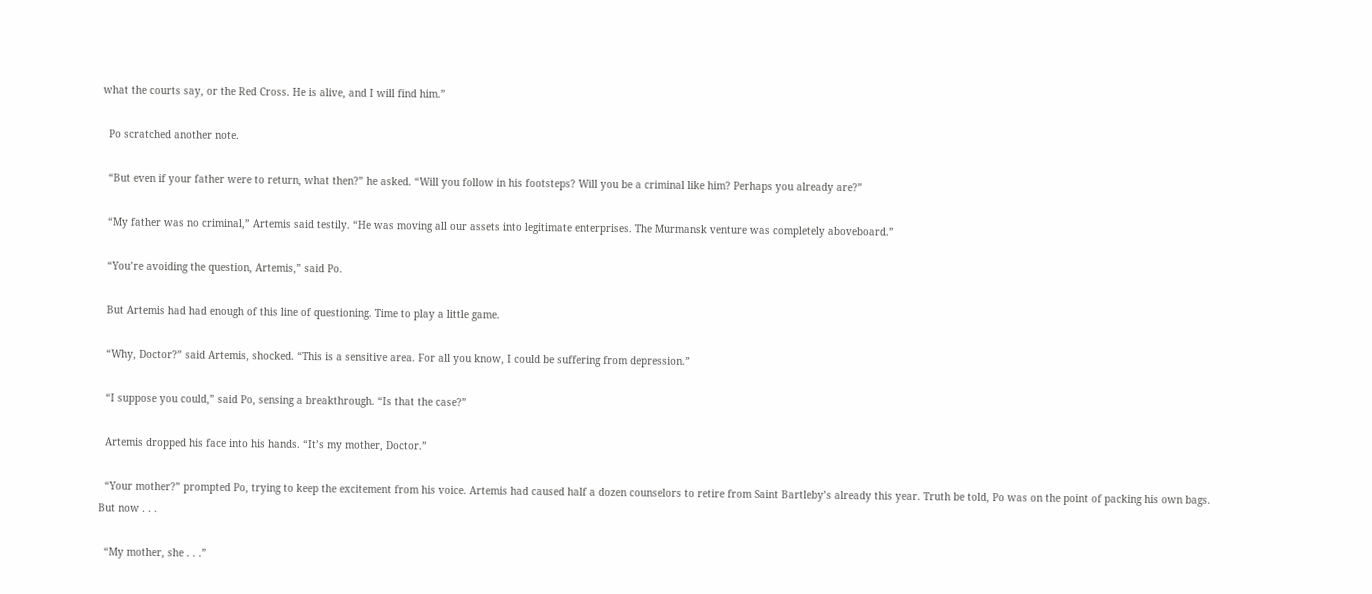what the courts say, or the Red Cross. He is alive, and I will find him.”

  Po scratched another note.

  “But even if your father were to return, what then?” he asked. “Will you follow in his footsteps? Will you be a criminal like him? Perhaps you already are?”

  “My father was no criminal,” Artemis said testily. “He was moving all our assets into legitimate enterprises. The Murmansk venture was completely aboveboard.”

  “You’re avoiding the question, Artemis,” said Po.

  But Artemis had had enough of this line of questioning. Time to play a little game.

  “Why, Doctor?” said Artemis, shocked. “This is a sensitive area. For all you know, I could be suffering from depression.”

  “I suppose you could,” said Po, sensing a breakthrough. “Is that the case?”

  Artemis dropped his face into his hands. “It’s my mother, Doctor.”

  “Your mother?” prompted Po, trying to keep the excitement from his voice. Artemis had caused half a dozen counselors to retire from Saint Bartleby’s already this year. Truth be told, Po was on the point of packing his own bags. But now . . .

  “My mother, she . . .”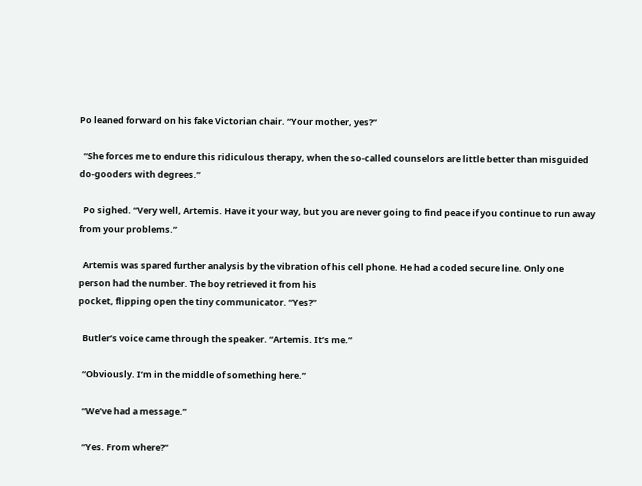Po leaned forward on his fake Victorian chair. “Your mother, yes?”

  “She forces me to endure this ridiculous therapy, when the so-called counselors are little better than misguided do-gooders with degrees.”

  Po sighed. “Very well, Artemis. Have it your way, but you are never going to find peace if you continue to run away from your problems.”

  Artemis was spared further analysis by the vibration of his cell phone. He had a coded secure line. Only one person had the number. The boy retrieved it from his
pocket, flipping open the tiny communicator. “Yes?”

  Butler’s voice came through the speaker. “Artemis. It’s me.”

  “Obviously. I’m in the middle of something here.”

  “We’ve had a message.”

  “Yes. From where?”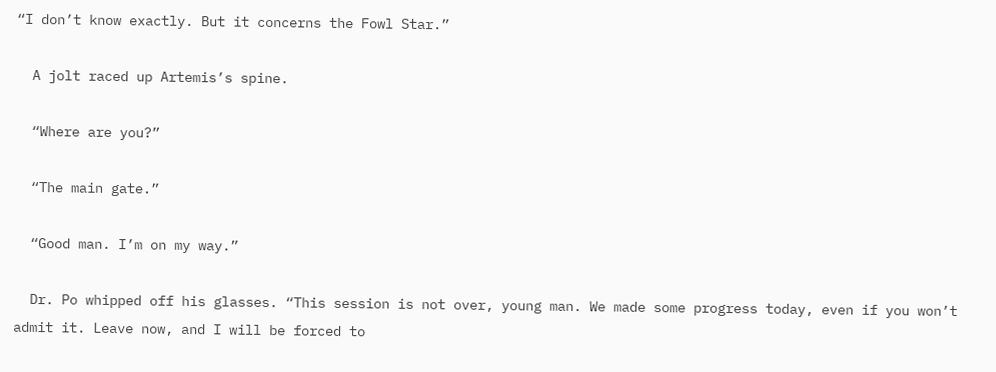“I don’t know exactly. But it concerns the Fowl Star.”

  A jolt raced up Artemis’s spine.

  “Where are you?”

  “The main gate.”

  “Good man. I’m on my way.”

  Dr. Po whipped off his glasses. “This session is not over, young man. We made some progress today, even if you won’t admit it. Leave now, and I will be forced to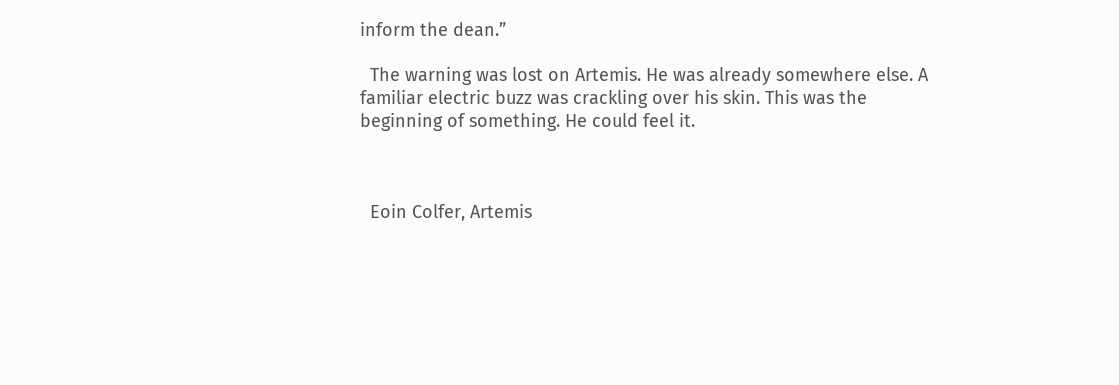inform the dean.”

  The warning was lost on Artemis. He was already somewhere else. A familiar electric buzz was crackling over his skin. This was the beginning of something. He could feel it.



  Eoin Colfer, Artemis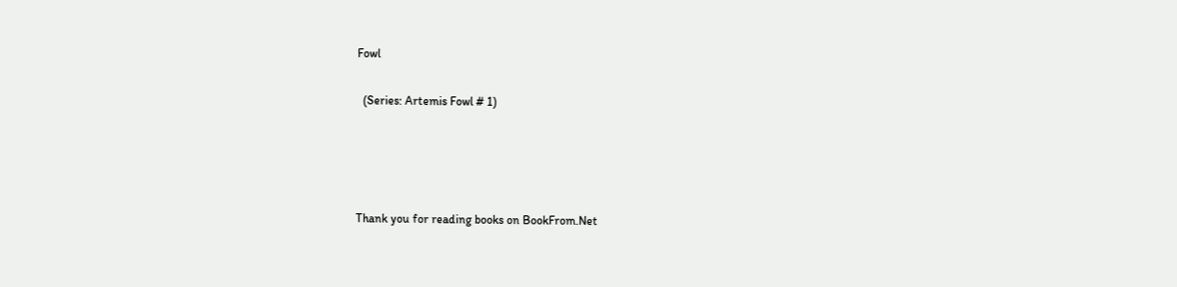Fowl

  (Series: Artemis Fowl # 1)




Thank you for reading books on BookFrom.Net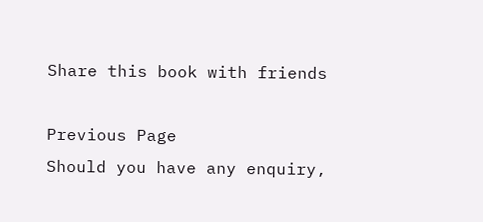Share this book with friends

Previous Page
Should you have any enquiry,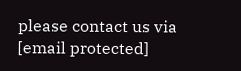please contact us via [email protected]